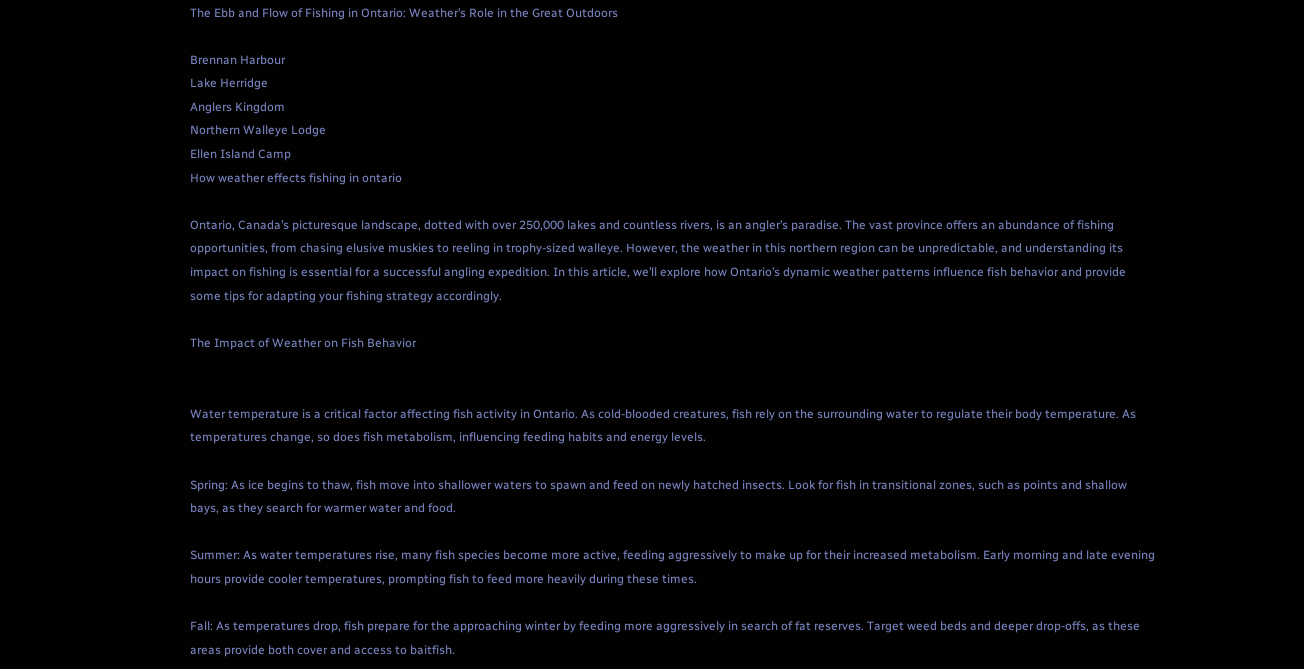The Ebb and Flow of Fishing in Ontario: Weather’s Role in the Great Outdoors

Brennan Harbour
Lake Herridge
Anglers Kingdom
Northern Walleye Lodge
Ellen Island Camp
How weather effects fishing in ontario

Ontario, Canada’s picturesque landscape, dotted with over 250,000 lakes and countless rivers, is an angler’s paradise. The vast province offers an abundance of fishing opportunities, from chasing elusive muskies to reeling in trophy-sized walleye. However, the weather in this northern region can be unpredictable, and understanding its impact on fishing is essential for a successful angling expedition. In this article, we’ll explore how Ontario’s dynamic weather patterns influence fish behavior and provide some tips for adapting your fishing strategy accordingly.

The Impact of Weather on Fish Behavior


Water temperature is a critical factor affecting fish activity in Ontario. As cold-blooded creatures, fish rely on the surrounding water to regulate their body temperature. As temperatures change, so does fish metabolism, influencing feeding habits and energy levels.

Spring: As ice begins to thaw, fish move into shallower waters to spawn and feed on newly hatched insects. Look for fish in transitional zones, such as points and shallow bays, as they search for warmer water and food.

Summer: As water temperatures rise, many fish species become more active, feeding aggressively to make up for their increased metabolism. Early morning and late evening hours provide cooler temperatures, prompting fish to feed more heavily during these times.

Fall: As temperatures drop, fish prepare for the approaching winter by feeding more aggressively in search of fat reserves. Target weed beds and deeper drop-offs, as these areas provide both cover and access to baitfish.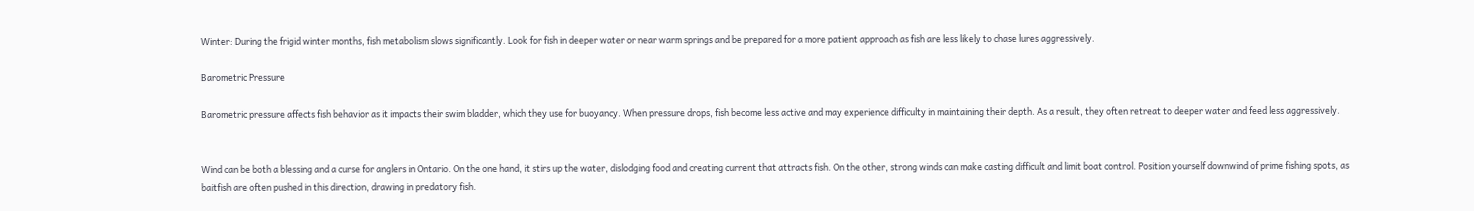Winter: During the frigid winter months, fish metabolism slows significantly. Look for fish in deeper water or near warm springs and be prepared for a more patient approach as fish are less likely to chase lures aggressively.

Barometric Pressure

Barometric pressure affects fish behavior as it impacts their swim bladder, which they use for buoyancy. When pressure drops, fish become less active and may experience difficulty in maintaining their depth. As a result, they often retreat to deeper water and feed less aggressively.


Wind can be both a blessing and a curse for anglers in Ontario. On the one hand, it stirs up the water, dislodging food and creating current that attracts fish. On the other, strong winds can make casting difficult and limit boat control. Position yourself downwind of prime fishing spots, as baitfish are often pushed in this direction, drawing in predatory fish.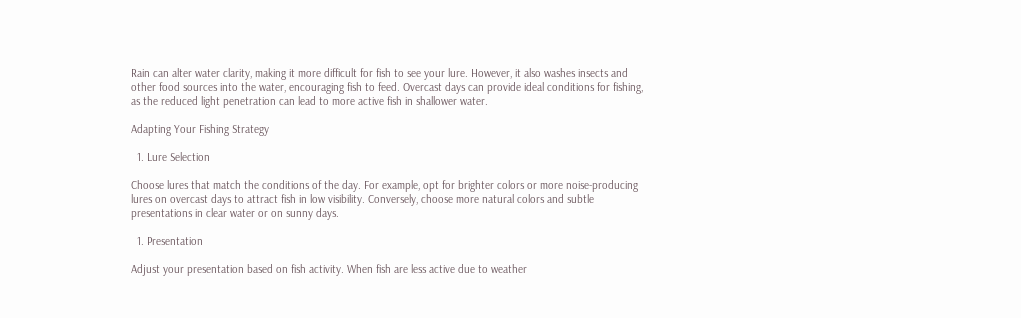Rain can alter water clarity, making it more difficult for fish to see your lure. However, it also washes insects and other food sources into the water, encouraging fish to feed. Overcast days can provide ideal conditions for fishing, as the reduced light penetration can lead to more active fish in shallower water.

Adapting Your Fishing Strategy

  1. Lure Selection

Choose lures that match the conditions of the day. For example, opt for brighter colors or more noise-producing lures on overcast days to attract fish in low visibility. Conversely, choose more natural colors and subtle presentations in clear water or on sunny days.

  1. Presentation

Adjust your presentation based on fish activity. When fish are less active due to weather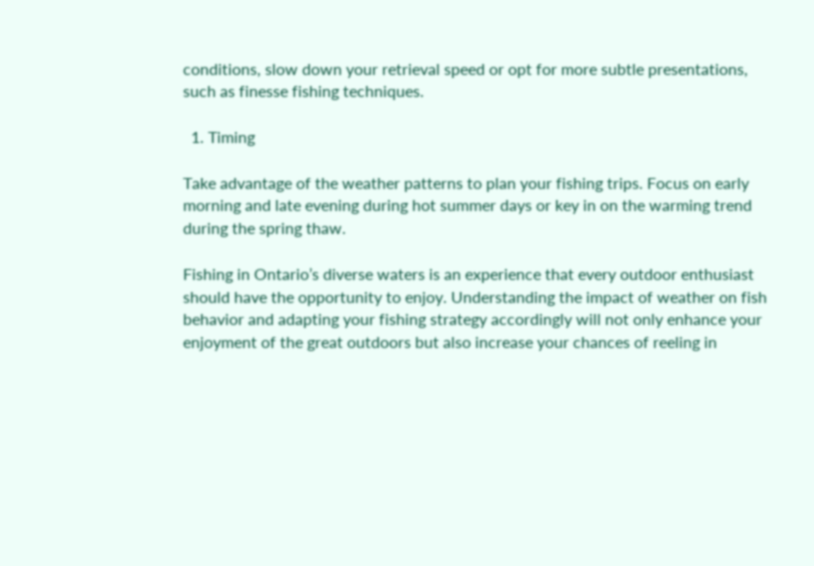conditions, slow down your retrieval speed or opt for more subtle presentations, such as finesse fishing techniques.

  1. Timing

Take advantage of the weather patterns to plan your fishing trips. Focus on early morning and late evening during hot summer days or key in on the warming trend during the spring thaw.

Fishing in Ontario’s diverse waters is an experience that every outdoor enthusiast should have the opportunity to enjoy. Understanding the impact of weather on fish behavior and adapting your fishing strategy accordingly will not only enhance your enjoyment of the great outdoors but also increase your chances of reeling in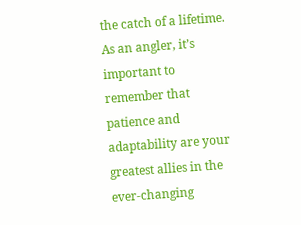the catch of a lifetime. As an angler, it’s important to remember that patience and adaptability are your greatest allies in the ever-changing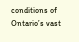conditions of Ontario’s vast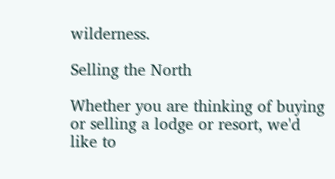wilderness.

Selling the North

Whether you are thinking of buying or selling a lodge or resort, we'd like to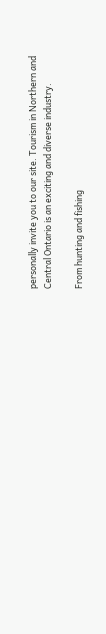personally invite you to our site. Tourism in Northern and Central Ontario is an exciting and diverse industry.

From hunting and fishing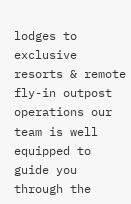lodges to exclusive resorts & remote fly-in outpost operations our team is well equipped to guide you through the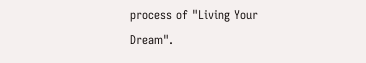process of "Living Your Dream".